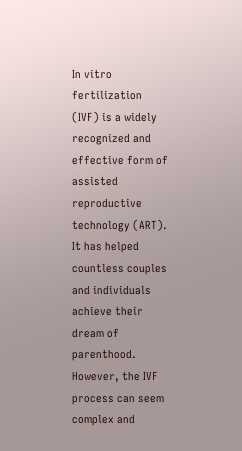In vitro fertilization (IVF) is a widely recognized and effective form of assisted reproductive technology (ART). It has helped countless couples and individuals achieve their dream of parenthood. However, the IVF process can seem complex and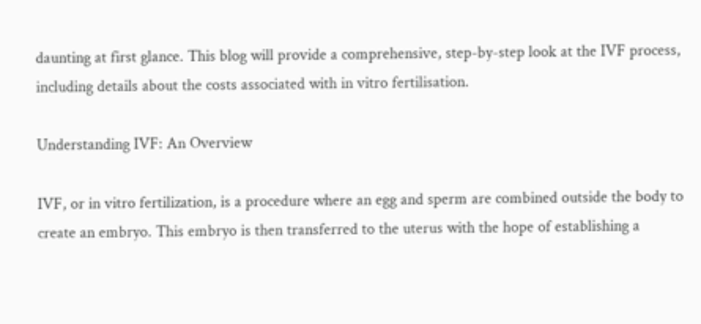daunting at first glance. This blog will provide a comprehensive, step-by-step look at the IVF process, including details about the costs associated with in vitro fertilisation.

Understanding IVF: An Overview

IVF, or in vitro fertilization, is a procedure where an egg and sperm are combined outside the body to create an embryo. This embryo is then transferred to the uterus with the hope of establishing a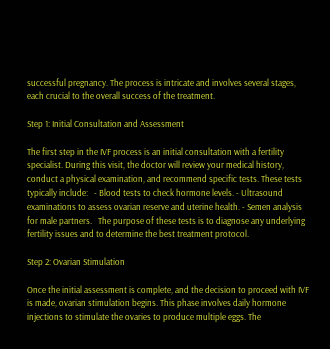successful pregnancy. The process is intricate and involves several stages, each crucial to the overall success of the treatment.

Step 1: Initial Consultation and Assessment

The first step in the IVF process is an initial consultation with a fertility specialist. During this visit, the doctor will review your medical history, conduct a physical examination, and recommend specific tests. These tests typically include:   - Blood tests to check hormone levels. - Ultrasound examinations to assess ovarian reserve and uterine health. - Semen analysis for male partners.   The purpose of these tests is to diagnose any underlying fertility issues and to determine the best treatment protocol.

Step 2: Ovarian Stimulation

Once the initial assessment is complete, and the decision to proceed with IVF is made, ovarian stimulation begins. This phase involves daily hormone injections to stimulate the ovaries to produce multiple eggs. The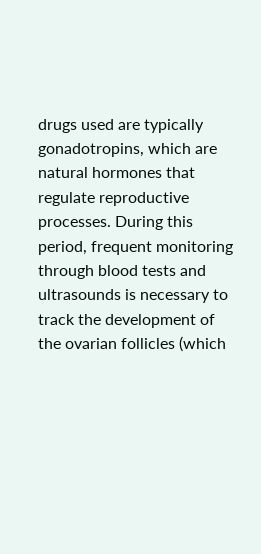drugs used are typically gonadotropins, which are natural hormones that regulate reproductive processes. During this period, frequent monitoring through blood tests and ultrasounds is necessary to track the development of the ovarian follicles (which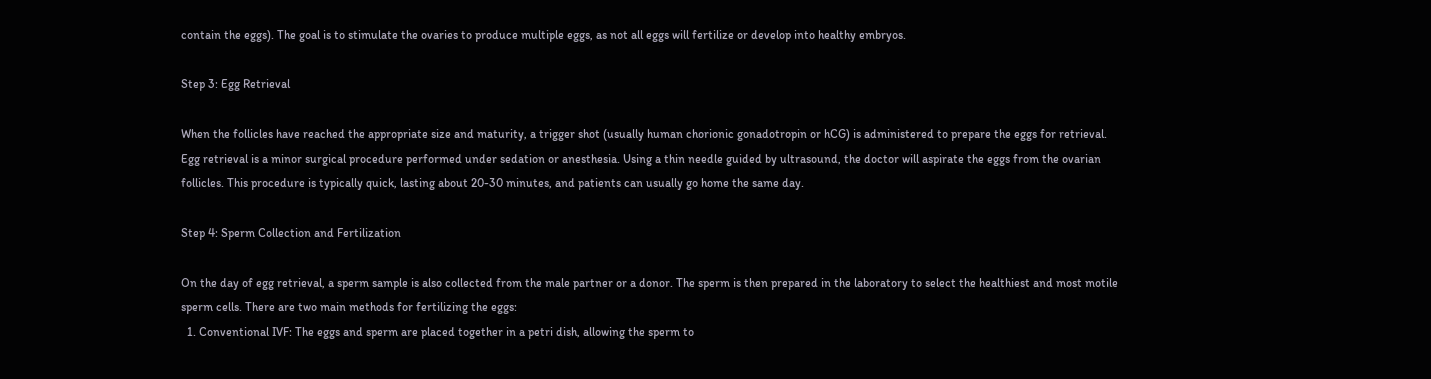contain the eggs). The goal is to stimulate the ovaries to produce multiple eggs, as not all eggs will fertilize or develop into healthy embryos.

Step 3: Egg Retrieval

When the follicles have reached the appropriate size and maturity, a trigger shot (usually human chorionic gonadotropin or hCG) is administered to prepare the eggs for retrieval. Egg retrieval is a minor surgical procedure performed under sedation or anesthesia. Using a thin needle guided by ultrasound, the doctor will aspirate the eggs from the ovarian follicles. This procedure is typically quick, lasting about 20-30 minutes, and patients can usually go home the same day.

Step 4: Sperm Collection and Fertilization

On the day of egg retrieval, a sperm sample is also collected from the male partner or a donor. The sperm is then prepared in the laboratory to select the healthiest and most motile sperm cells. There are two main methods for fertilizing the eggs:
  1. Conventional IVF: The eggs and sperm are placed together in a petri dish, allowing the sperm to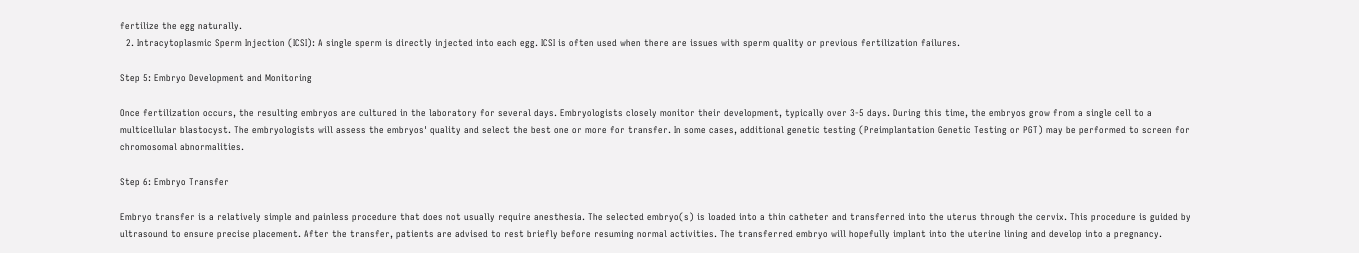fertilize the egg naturally.
  2. Intracytoplasmic Sperm Injection (ICSI): A single sperm is directly injected into each egg. ICSI is often used when there are issues with sperm quality or previous fertilization failures.

Step 5: Embryo Development and Monitoring

Once fertilization occurs, the resulting embryos are cultured in the laboratory for several days. Embryologists closely monitor their development, typically over 3-5 days. During this time, the embryos grow from a single cell to a multicellular blastocyst. The embryologists will assess the embryos' quality and select the best one or more for transfer. In some cases, additional genetic testing (Preimplantation Genetic Testing or PGT) may be performed to screen for chromosomal abnormalities.

Step 6: Embryo Transfer

Embryo transfer is a relatively simple and painless procedure that does not usually require anesthesia. The selected embryo(s) is loaded into a thin catheter and transferred into the uterus through the cervix. This procedure is guided by ultrasound to ensure precise placement. After the transfer, patients are advised to rest briefly before resuming normal activities. The transferred embryo will hopefully implant into the uterine lining and develop into a pregnancy.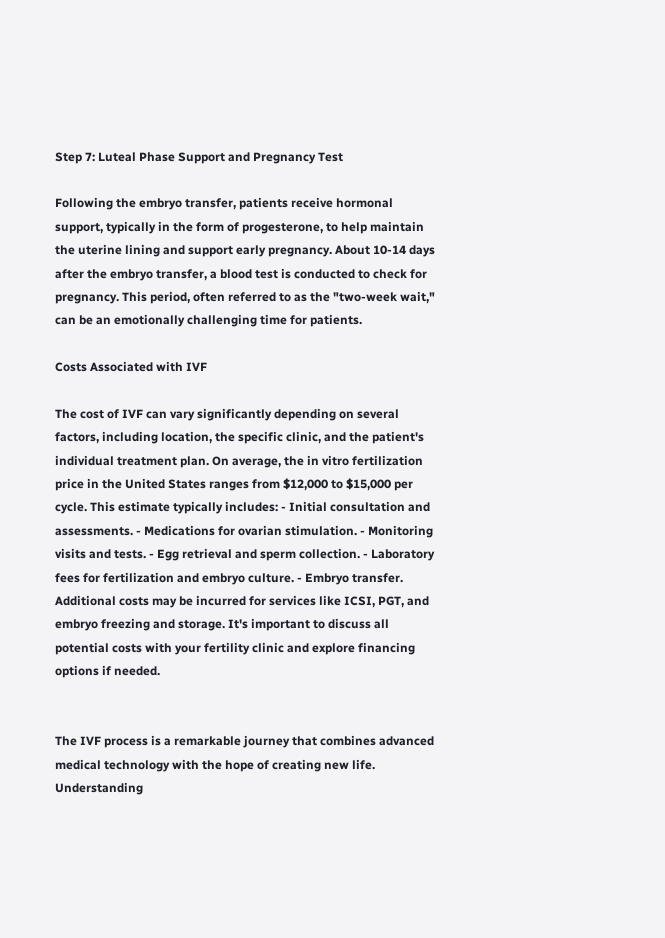Step 7: Luteal Phase Support and Pregnancy Test

Following the embryo transfer, patients receive hormonal support, typically in the form of progesterone, to help maintain the uterine lining and support early pregnancy. About 10-14 days after the embryo transfer, a blood test is conducted to check for pregnancy. This period, often referred to as the "two-week wait," can be an emotionally challenging time for patients.

Costs Associated with IVF

The cost of IVF can vary significantly depending on several factors, including location, the specific clinic, and the patient's individual treatment plan. On average, the in vitro fertilization price in the United States ranges from $12,000 to $15,000 per cycle. This estimate typically includes: - Initial consultation and assessments. - Medications for ovarian stimulation. - Monitoring visits and tests. - Egg retrieval and sperm collection. - Laboratory fees for fertilization and embryo culture. - Embryo transfer. Additional costs may be incurred for services like ICSI, PGT, and embryo freezing and storage. It's important to discuss all potential costs with your fertility clinic and explore financing options if needed.


The IVF process is a remarkable journey that combines advanced medical technology with the hope of creating new life. Understanding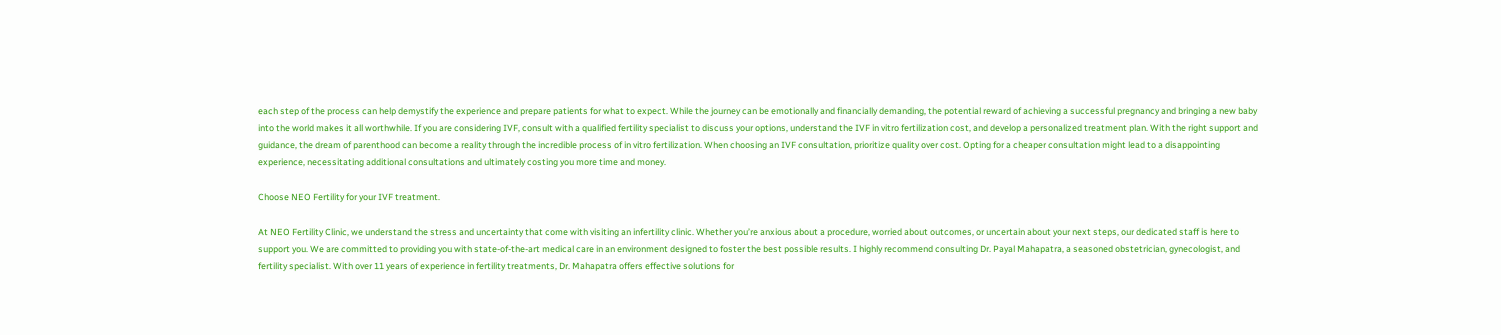each step of the process can help demystify the experience and prepare patients for what to expect. While the journey can be emotionally and financially demanding, the potential reward of achieving a successful pregnancy and bringing a new baby into the world makes it all worthwhile. If you are considering IVF, consult with a qualified fertility specialist to discuss your options, understand the IVF in vitro fertilization cost, and develop a personalized treatment plan. With the right support and guidance, the dream of parenthood can become a reality through the incredible process of in vitro fertilization. When choosing an IVF consultation, prioritize quality over cost. Opting for a cheaper consultation might lead to a disappointing experience, necessitating additional consultations and ultimately costing you more time and money.

Choose NEO Fertility for your IVF treatment.

At NEO Fertility Clinic, we understand the stress and uncertainty that come with visiting an infertility clinic. Whether you’re anxious about a procedure, worried about outcomes, or uncertain about your next steps, our dedicated staff is here to support you. We are committed to providing you with state-of-the-art medical care in an environment designed to foster the best possible results. I highly recommend consulting Dr. Payal Mahapatra, a seasoned obstetrician, gynecologist, and fertility specialist. With over 11 years of experience in fertility treatments, Dr. Mahapatra offers effective solutions for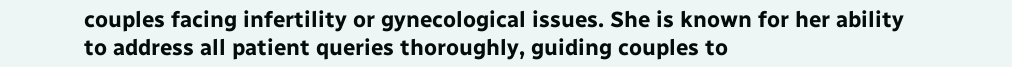couples facing infertility or gynecological issues. She is known for her ability to address all patient queries thoroughly, guiding couples to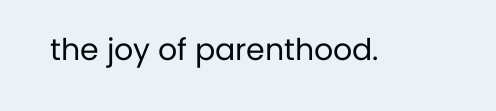the joy of parenthood.